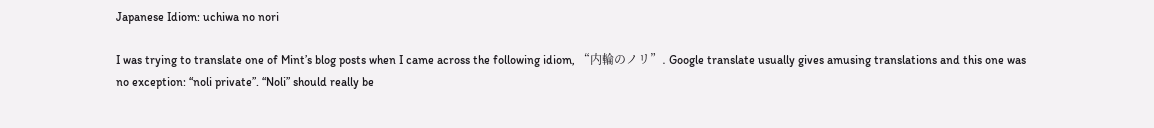Japanese Idiom: uchiwa no nori

I was trying to translate one of Mint’s blog posts when I came across the following idiom, “内輪のノリ”. Google translate usually gives amusing translations and this one was no exception: “noli private”. “Noli” should really be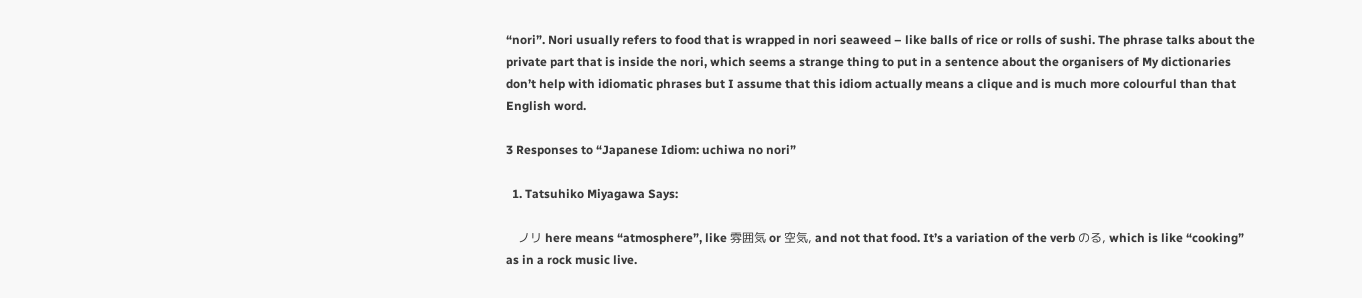“nori”. Nori usually refers to food that is wrapped in nori seaweed – like balls of rice or rolls of sushi. The phrase talks about the private part that is inside the nori, which seems a strange thing to put in a sentence about the organisers of My dictionaries don’t help with idiomatic phrases but I assume that this idiom actually means a clique and is much more colourful than that English word.

3 Responses to “Japanese Idiom: uchiwa no nori”

  1. Tatsuhiko Miyagawa Says:

    ノリ here means “atmosphere”, like 雰囲気 or 空気, and not that food. It’s a variation of the verb のる, which is like “cooking” as in a rock music live.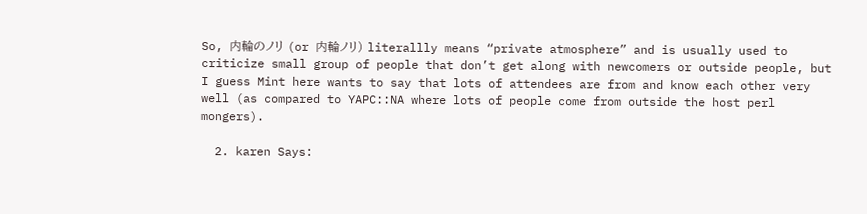So, 内輪のノリ (or 内輪ノリ) literallly means “private atmosphere” and is usually used to criticize small group of people that don’t get along with newcomers or outside people, but I guess Mint here wants to say that lots of attendees are from and know each other very well (as compared to YAPC::NA where lots of people come from outside the host perl mongers).

  2. karen Says: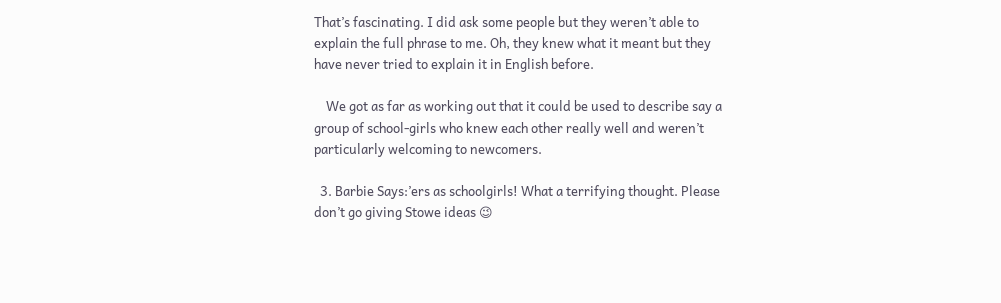That’s fascinating. I did ask some people but they weren’t able to explain the full phrase to me. Oh, they knew what it meant but they have never tried to explain it in English before.

    We got as far as working out that it could be used to describe say a group of school-girls who knew each other really well and weren’t particularly welcoming to newcomers.

  3. Barbie Says:’ers as schoolgirls! What a terrifying thought. Please don’t go giving Stowe ideas 😉